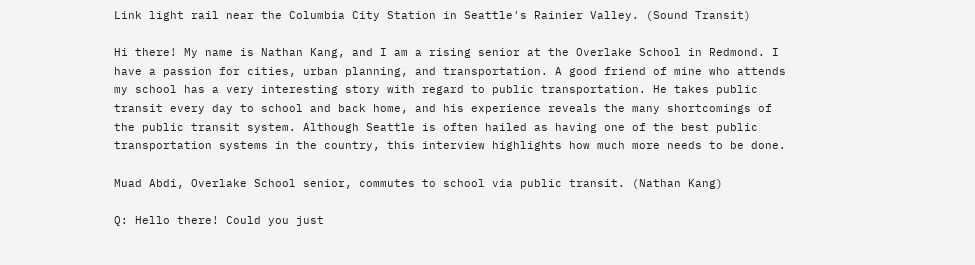Link light rail near the Columbia City Station in Seattle's Rainier Valley. (Sound Transit)

Hi there! My name is Nathan Kang, and I am a rising senior at the Overlake School in Redmond. I have a passion for cities, urban planning, and transportation. A good friend of mine who attends my school has a very interesting story with regard to public transportation. He takes public transit every day to school and back home, and his experience reveals the many shortcomings of the public transit system. Although Seattle is often hailed as having one of the best public transportation systems in the country, this interview highlights how much more needs to be done.

Muad Abdi, Overlake School senior, commutes to school via public transit. (Nathan Kang)

Q: Hello there! Could you just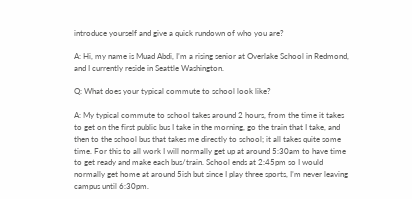introduce yourself and give a quick rundown of who you are?

A: Hi, my name is Muad Abdi, I’m a rising senior at Overlake School in Redmond, and I currently reside in Seattle Washington.

Q: What does your typical commute to school look like?

A: My typical commute to school takes around 2 hours, from the time it takes to get on the first public bus I take in the morning, go the train that I take, and then to the school bus that takes me directly to school; it all takes quite some time. For this to all work I will normally get up at around 5:30am to have time to get ready and make each bus/train. School ends at 2:45pm so I would normally get home at around 5ish but since I play three sports, I’m never leaving campus until 6:30pm.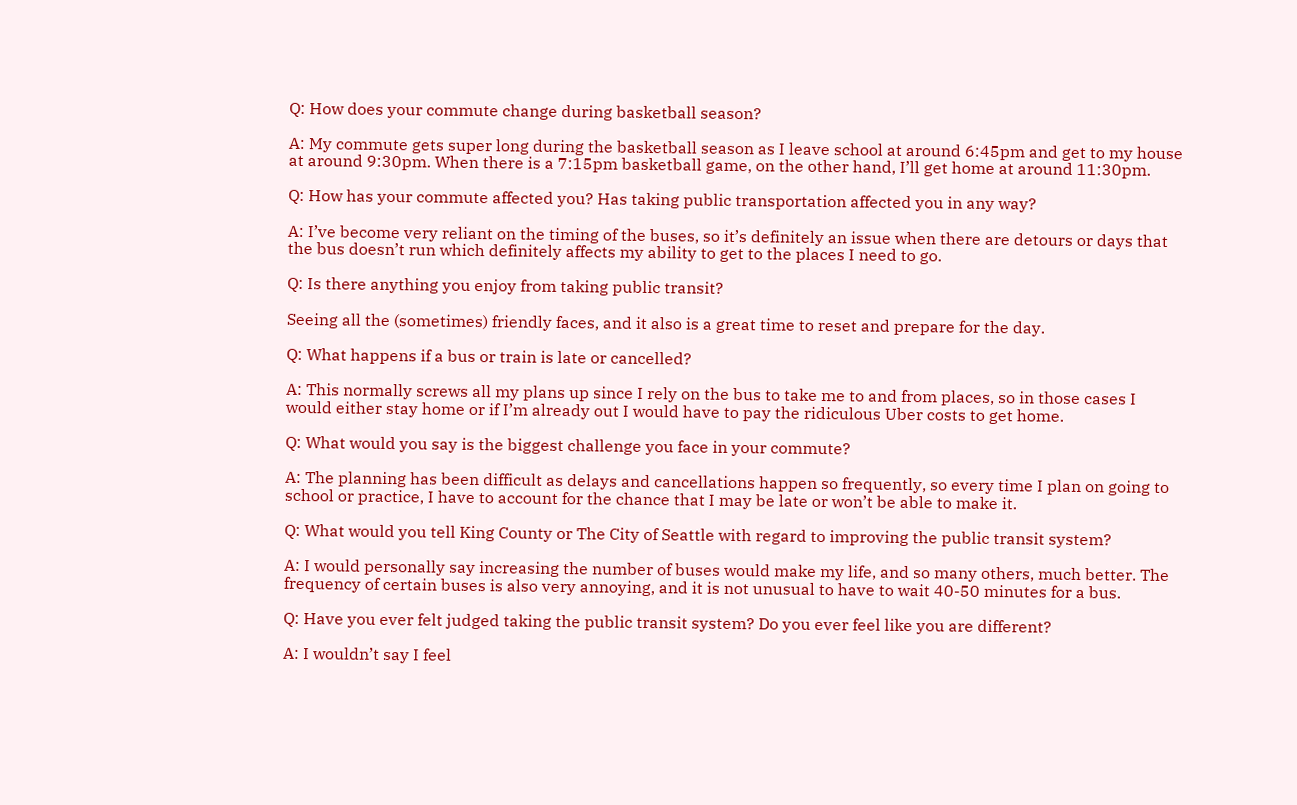Q: How does your commute change during basketball season?

A: My commute gets super long during the basketball season as I leave school at around 6:45pm and get to my house at around 9:30pm. When there is a 7:15pm basketball game, on the other hand, I’ll get home at around 11:30pm.

Q: How has your commute affected you? Has taking public transportation affected you in any way?

A: I’ve become very reliant on the timing of the buses, so it’s definitely an issue when there are detours or days that the bus doesn’t run which definitely affects my ability to get to the places I need to go.

Q: Is there anything you enjoy from taking public transit?

Seeing all the (sometimes) friendly faces, and it also is a great time to reset and prepare for the day.

Q: What happens if a bus or train is late or cancelled?

A: This normally screws all my plans up since I rely on the bus to take me to and from places, so in those cases I would either stay home or if I’m already out I would have to pay the ridiculous Uber costs to get home.

Q: What would you say is the biggest challenge you face in your commute?

A: The planning has been difficult as delays and cancellations happen so frequently, so every time I plan on going to school or practice, I have to account for the chance that I may be late or won’t be able to make it.

Q: What would you tell King County or The City of Seattle with regard to improving the public transit system?

A: I would personally say increasing the number of buses would make my life, and so many others, much better. The frequency of certain buses is also very annoying, and it is not unusual to have to wait 40-50 minutes for a bus.

Q: Have you ever felt judged taking the public transit system? Do you ever feel like you are different?

A: I wouldn’t say I feel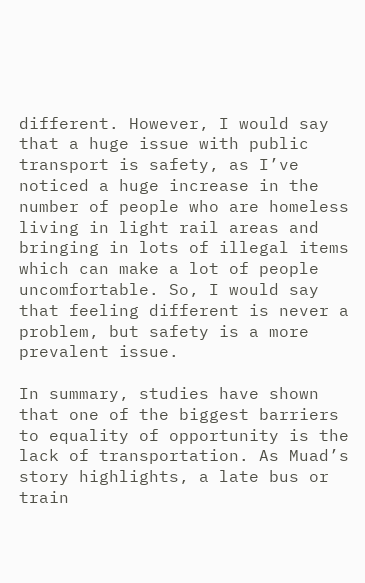different. However, I would say that a huge issue with public transport is safety, as I’ve noticed a huge increase in the number of people who are homeless living in light rail areas and bringing in lots of illegal items which can make a lot of people uncomfortable. So, I would say that feeling different is never a problem, but safety is a more prevalent issue.

In summary, studies have shown that one of the biggest barriers to equality of opportunity is the lack of transportation. As Muad’s story highlights, a late bus or train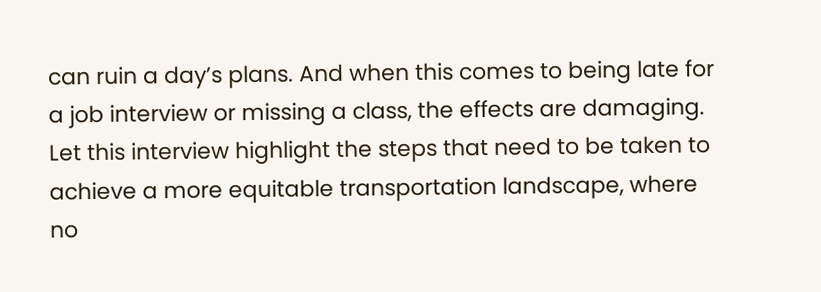can ruin a day’s plans. And when this comes to being late for a job interview or missing a class, the effects are damaging. Let this interview highlight the steps that need to be taken to achieve a more equitable transportation landscape, where no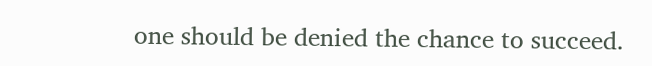one should be denied the chance to succeed.